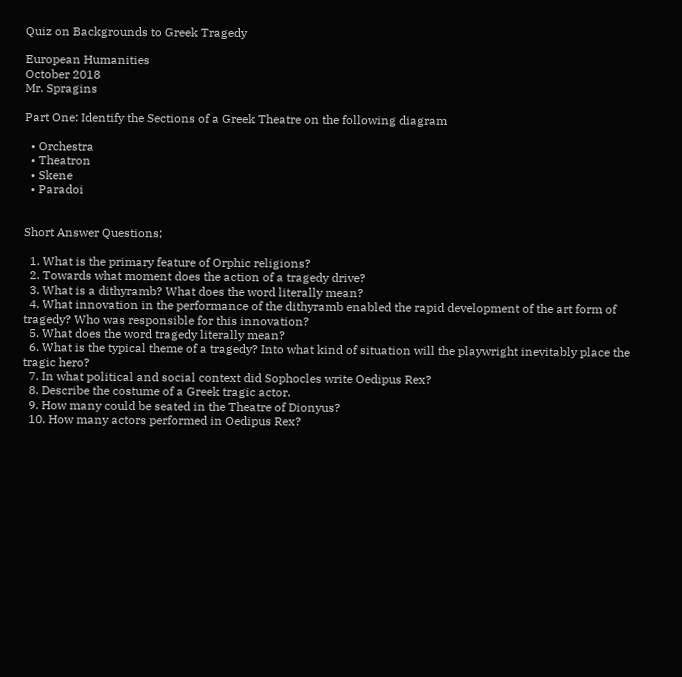Quiz on Backgrounds to Greek Tragedy

European Humanities
October 2018
Mr. Spragins

Part One: Identify the Sections of a Greek Theatre on the following diagram

  • Orchestra
  • Theatron
  • Skene
  • Paradoi


Short Answer Questions;

  1. What is the primary feature of Orphic religions?
  2. Towards what moment does the action of a tragedy drive?
  3. What is a dithyramb? What does the word literally mean?
  4. What innovation in the performance of the dithyramb enabled the rapid development of the art form of tragedy? Who was responsible for this innovation?
  5. What does the word tragedy literally mean?
  6. What is the typical theme of a tragedy? Into what kind of situation will the playwright inevitably place the tragic hero?
  7. In what political and social context did Sophocles write Oedipus Rex?
  8. Describe the costume of a Greek tragic actor.
  9. How many could be seated in the Theatre of Dionyus?
  10. How many actors performed in Oedipus Rex?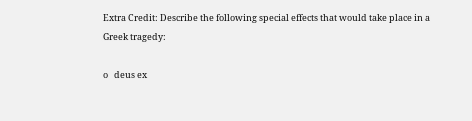Extra Credit: Describe the following special effects that would take place in a Greek tragedy:

o   deus ex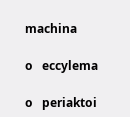machina

o   eccylema

o   periaktoi